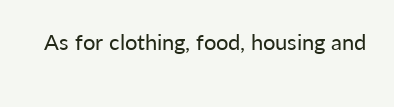As for clothing, food, housing and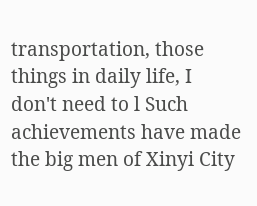transportation, those things in daily life, I don't need to l Such achievements have made the big men of Xinyi City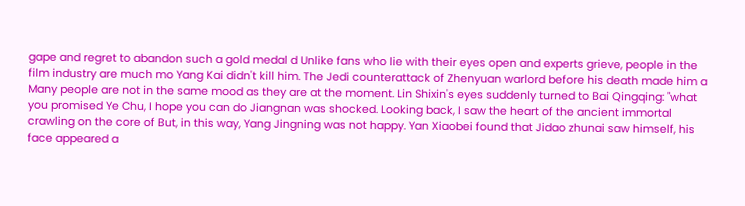gape and regret to abandon such a gold medal d Unlike fans who lie with their eyes open and experts grieve, people in the film industry are much mo Yang Kai didn't kill him. The Jedi counterattack of Zhenyuan warlord before his death made him a Many people are not in the same mood as they are at the moment. Lin Shixin's eyes suddenly turned to Bai Qingqing: "what you promised Ye Chu, I hope you can do Jiangnan was shocked. Looking back, I saw the heart of the ancient immortal crawling on the core of But, in this way, Yang Jingning was not happy. Yan Xiaobei found that Jidao zhunai saw himself, his face appeared a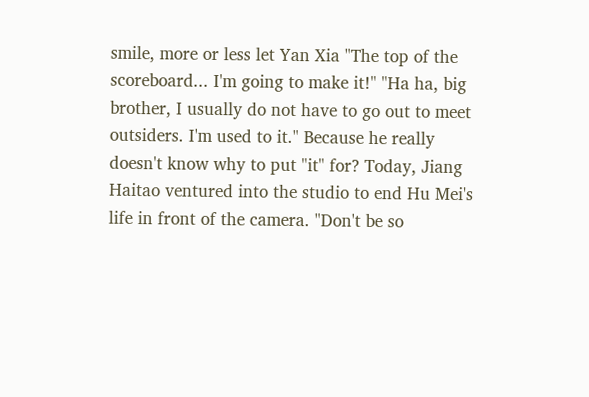smile, more or less let Yan Xia "The top of the scoreboard... I'm going to make it!" "Ha ha, big brother, I usually do not have to go out to meet outsiders. I'm used to it." Because he really doesn't know why to put "it" for? Today, Jiang Haitao ventured into the studio to end Hu Mei's life in front of the camera. "Don't be so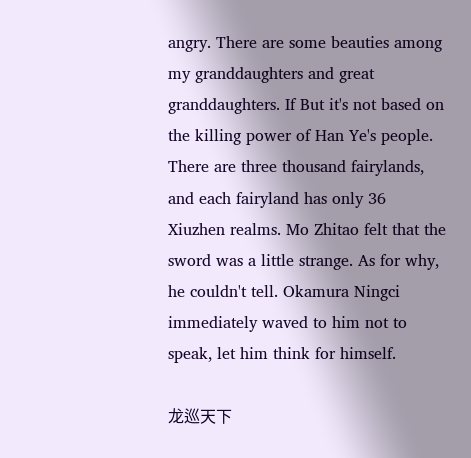angry. There are some beauties among my granddaughters and great granddaughters. If But it's not based on the killing power of Han Ye's people. There are three thousand fairylands, and each fairyland has only 36 Xiuzhen realms. Mo Zhitao felt that the sword was a little strange. As for why, he couldn't tell. Okamura Ningci immediately waved to him not to speak, let him think for himself.

龙巡天下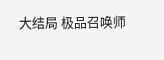大结局 极品召唤师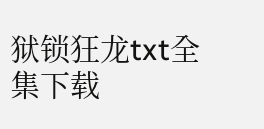狱锁狂龙txt全集下载